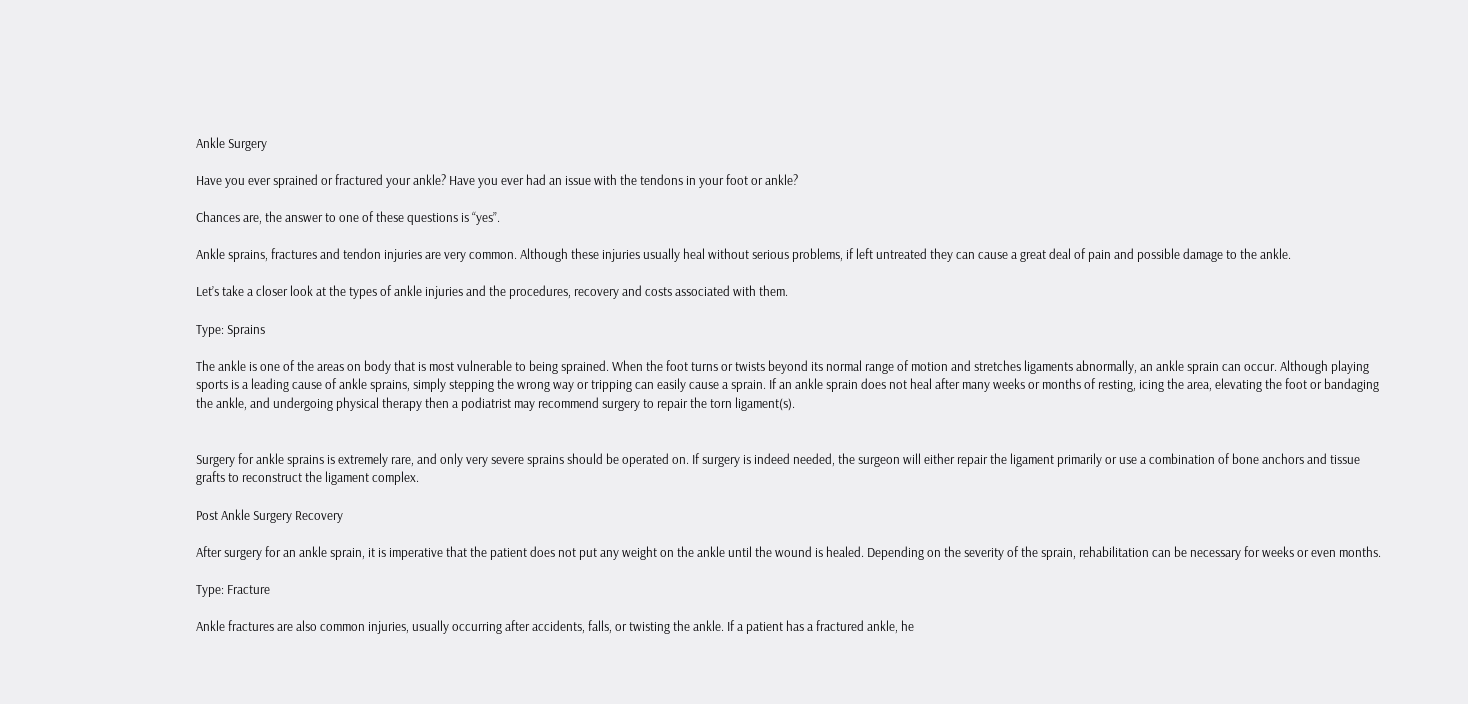Ankle Surgery

Have you ever sprained or fractured your ankle? Have you ever had an issue with the tendons in your foot or ankle?

Chances are, the answer to one of these questions is “yes”.

Ankle sprains, fractures and tendon injuries are very common. Although these injuries usually heal without serious problems, if left untreated they can cause a great deal of pain and possible damage to the ankle.

Let’s take a closer look at the types of ankle injuries and the procedures, recovery and costs associated with them.

Type: Sprains

The ankle is one of the areas on body that is most vulnerable to being sprained. When the foot turns or twists beyond its normal range of motion and stretches ligaments abnormally, an ankle sprain can occur. Although playing sports is a leading cause of ankle sprains, simply stepping the wrong way or tripping can easily cause a sprain. If an ankle sprain does not heal after many weeks or months of resting, icing the area, elevating the foot or bandaging the ankle, and undergoing physical therapy then a podiatrist may recommend surgery to repair the torn ligament(s).


Surgery for ankle sprains is extremely rare, and only very severe sprains should be operated on. If surgery is indeed needed, the surgeon will either repair the ligament primarily or use a combination of bone anchors and tissue grafts to reconstruct the ligament complex.

Post Ankle Surgery Recovery

After surgery for an ankle sprain, it is imperative that the patient does not put any weight on the ankle until the wound is healed. Depending on the severity of the sprain, rehabilitation can be necessary for weeks or even months.

Type: Fracture

Ankle fractures are also common injuries, usually occurring after accidents, falls, or twisting the ankle. If a patient has a fractured ankle, he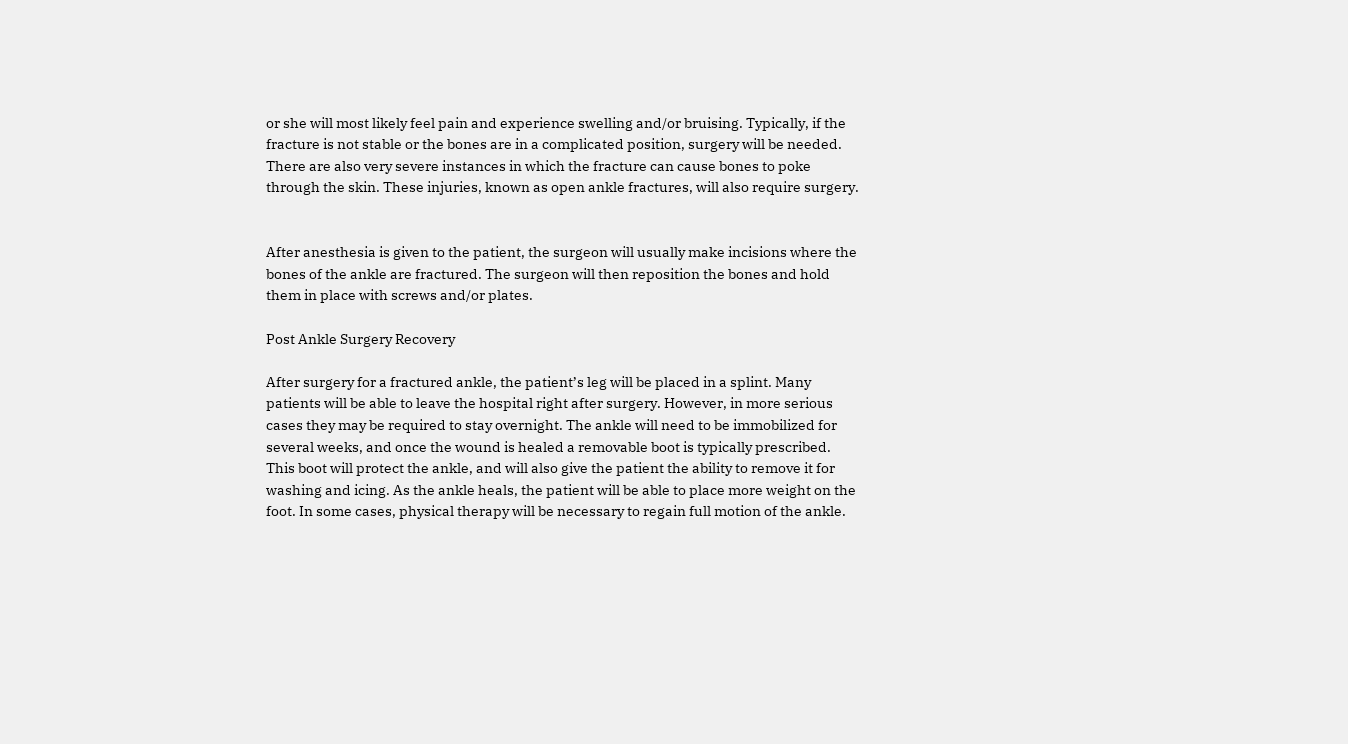or she will most likely feel pain and experience swelling and/or bruising. Typically, if the fracture is not stable or the bones are in a complicated position, surgery will be needed. There are also very severe instances in which the fracture can cause bones to poke through the skin. These injuries, known as open ankle fractures, will also require surgery.


After anesthesia is given to the patient, the surgeon will usually make incisions where the bones of the ankle are fractured. The surgeon will then reposition the bones and hold them in place with screws and/or plates.

Post Ankle Surgery Recovery

After surgery for a fractured ankle, the patient’s leg will be placed in a splint. Many patients will be able to leave the hospital right after surgery. However, in more serious cases they may be required to stay overnight. The ankle will need to be immobilized for several weeks, and once the wound is healed a removable boot is typically prescribed. This boot will protect the ankle, and will also give the patient the ability to remove it for washing and icing. As the ankle heals, the patient will be able to place more weight on the foot. In some cases, physical therapy will be necessary to regain full motion of the ankle.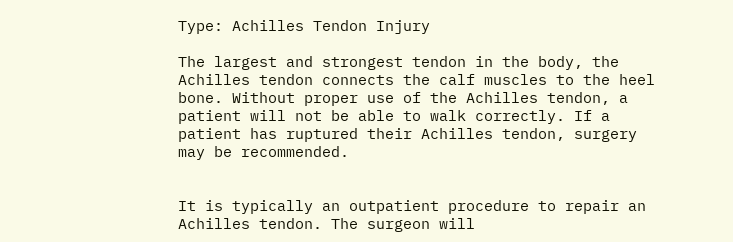Type: Achilles Tendon Injury

The largest and strongest tendon in the body, the Achilles tendon connects the calf muscles to the heel bone. Without proper use of the Achilles tendon, a patient will not be able to walk correctly. If a patient has ruptured their Achilles tendon, surgery may be recommended.


It is typically an outpatient procedure to repair an Achilles tendon. The surgeon will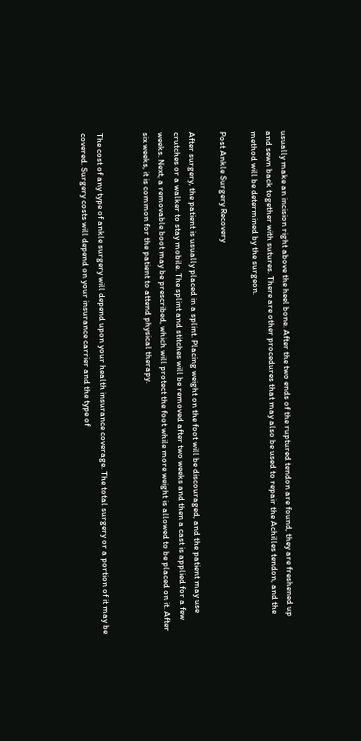usually make an incision right above the heel bone. After the two ends of the ruptured tendon are found, they are freshened up and sewn back together with sutures. There are other procedures that may also be used to repair the Achilles tendon, and the method will be determined by the surgeon.

Post Ankle Surgery Recovery

After surgery, the patient is usually placed in a splint. Placing weight on the foot will be discouraged, and the patient may use crutches or a walker to stay mobile. The splint and stitches will be removed after two weeks and then a cast is applied for a few weeks. Next, a removable boot may be prescribed, which will protect the foot while more weight is allowed to be placed on it. After six weeks, it is common for the patient to attend physical therapy.


The cost of any type of ankle surgery will depend upon your health insurance coverage. The total surgery or a portion of it may be covered. Surgery costs will depend on your insurance carrier and the type of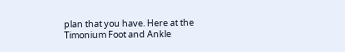plan that you have. Here at the Timonium Foot and Ankle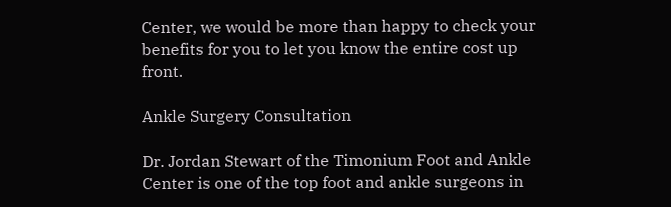Center, we would be more than happy to check your benefits for you to let you know the entire cost up front.

Ankle Surgery Consultation

Dr. Jordan Stewart of the Timonium Foot and Ankle Center is one of the top foot and ankle surgeons in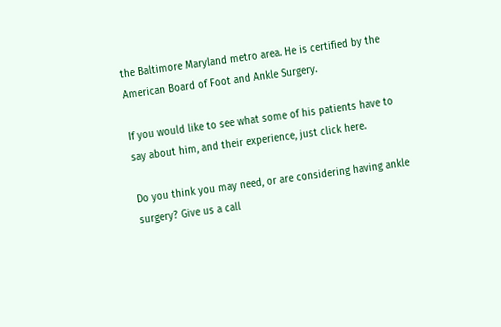the Baltimore Maryland metro area. He is certified by the American Board of Foot and Ankle Surgery.

If you would like to see what some of his patients have to say about him, and their experience, just click here.

Do you think you may need, or are considering having ankle surgery? Give us a call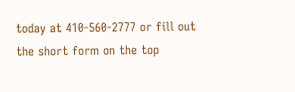today at 410-560-2777 or fill out the short form on the top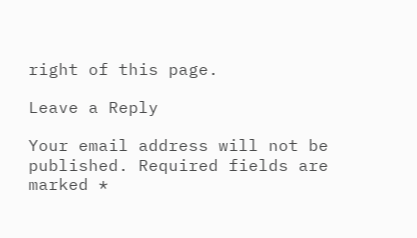right of this page.

Leave a Reply

Your email address will not be published. Required fields are marked *